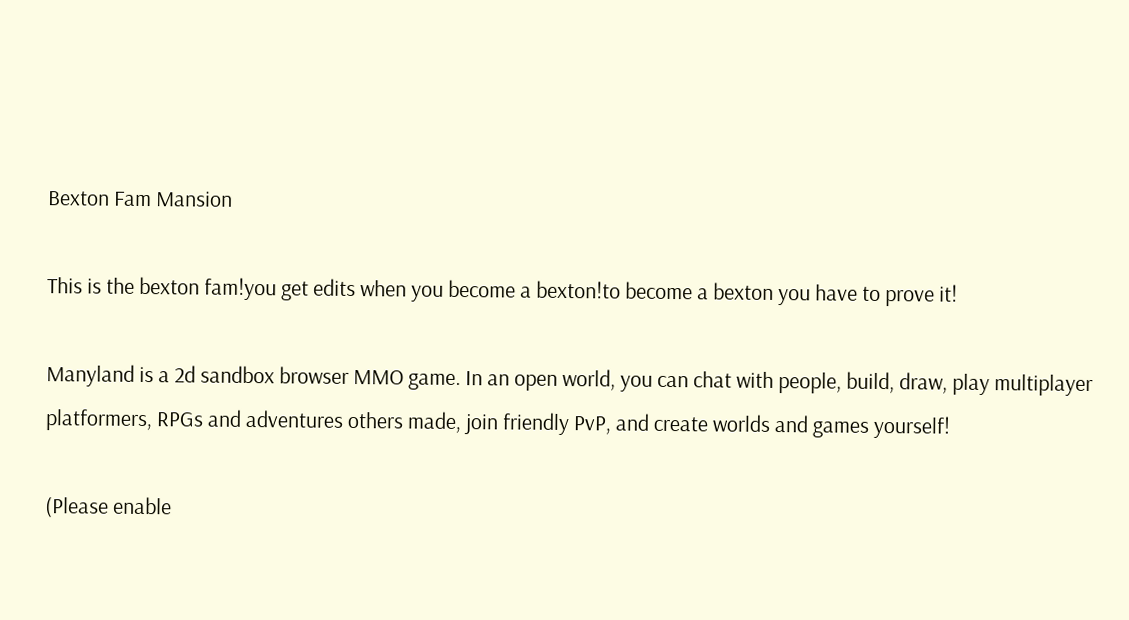Bexton Fam Mansion

This is the bexton fam!you get edits when you become a bexton!to become a bexton you have to prove it!

Manyland is a 2d sandbox browser MMO game. In an open world, you can chat with people, build, draw, play multiplayer platformers, RPGs and adventures others made, join friendly PvP, and create worlds and games yourself!

(Please enable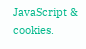JavaScript & cookies.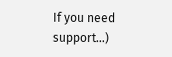If you need support...)